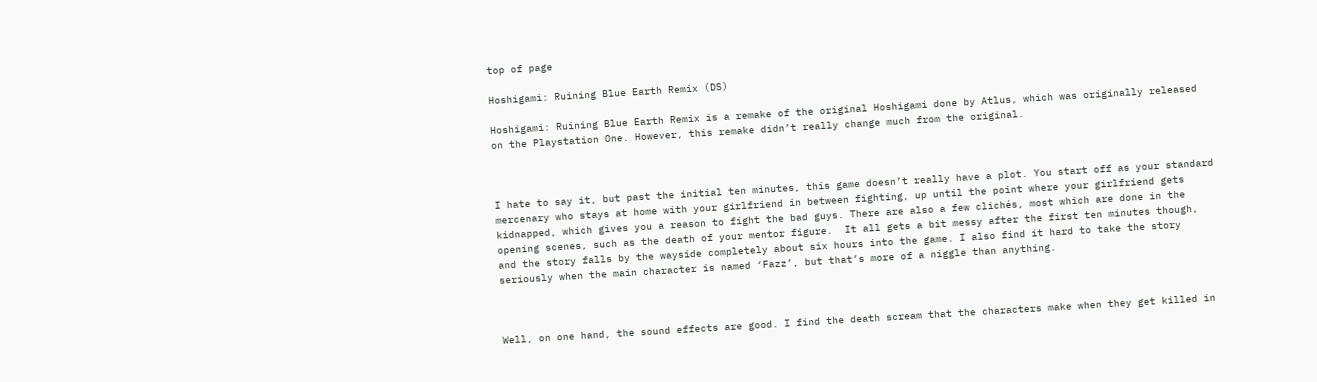top of page

Hoshigami: Ruining Blue Earth Remix (DS)

Hoshigami: Ruining Blue Earth Remix is a remake of the original Hoshigami done by Atlus, which was originally released on the Playstation One. However, this remake didn’t really change much from the original.



I hate to say it, but past the initial ten minutes, this game doesn’t really have a plot. You start off as your standard mercenary who stays at home with your girlfriend in between fighting, up until the point where your girlfriend gets kidnapped, which gives you a reason to fight the bad guys. There are also a few clichés, most which are done in the opening scenes, such as the death of your mentor figure.  It all gets a bit messy after the first ten minutes though, and the story falls by the wayside completely about six hours into the game. I also find it hard to take the story seriously when the main character is named ‘Fazz’, but that’s more of a niggle than anything.



Well, on one hand, the sound effects are good. I find the death scream that the characters make when they get killed in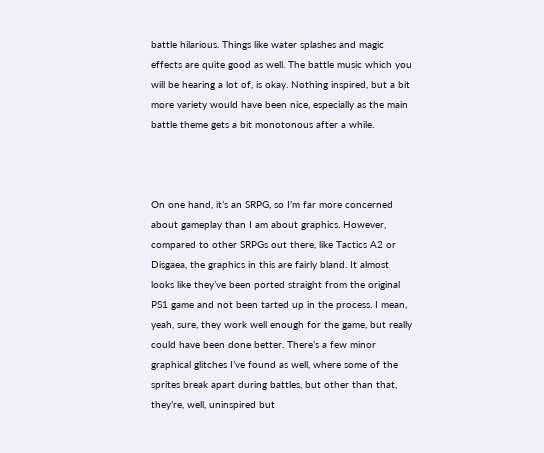battle hilarious. Things like water splashes and magic effects are quite good as well. The battle music which you will be hearing a lot of, is okay. Nothing inspired, but a bit more variety would have been nice, especially as the main battle theme gets a bit monotonous after a while.



On one hand, it’s an SRPG, so I’m far more concerned about gameplay than I am about graphics. However, compared to other SRPGs out there, like Tactics A2 or Disgaea, the graphics in this are fairly bland. It almost looks like they’ve been ported straight from the original PS1 game and not been tarted up in the process. I mean, yeah, sure, they work well enough for the game, but really could have been done better. There’s a few minor graphical glitches I’ve found as well, where some of the sprites break apart during battles, but other than that, they’re, well, uninspired but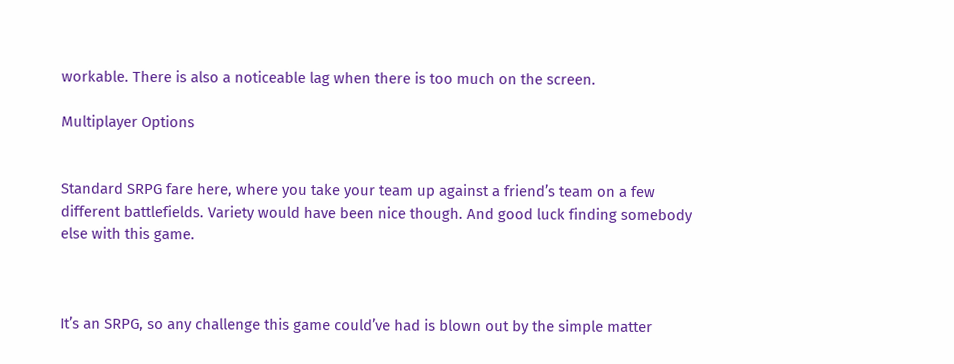workable. There is also a noticeable lag when there is too much on the screen.

Multiplayer Options


Standard SRPG fare here, where you take your team up against a friend’s team on a few different battlefields. Variety would have been nice though. And good luck finding somebody else with this game.



It’s an SRPG, so any challenge this game could’ve had is blown out by the simple matter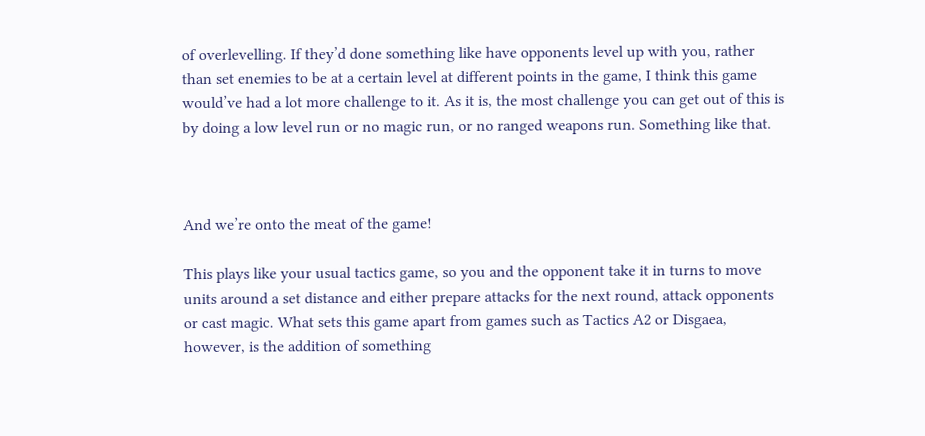of overlevelling. If they’d done something like have opponents level up with you, rather than set enemies to be at a certain level at different points in the game, I think this game would’ve had a lot more challenge to it. As it is, the most challenge you can get out of this is by doing a low level run or no magic run, or no ranged weapons run. Something like that.



And we’re onto the meat of the game!

This plays like your usual tactics game, so you and the opponent take it in turns to move units around a set distance and either prepare attacks for the next round, attack opponents or cast magic. What sets this game apart from games such as Tactics A2 or Disgaea, however, is the addition of something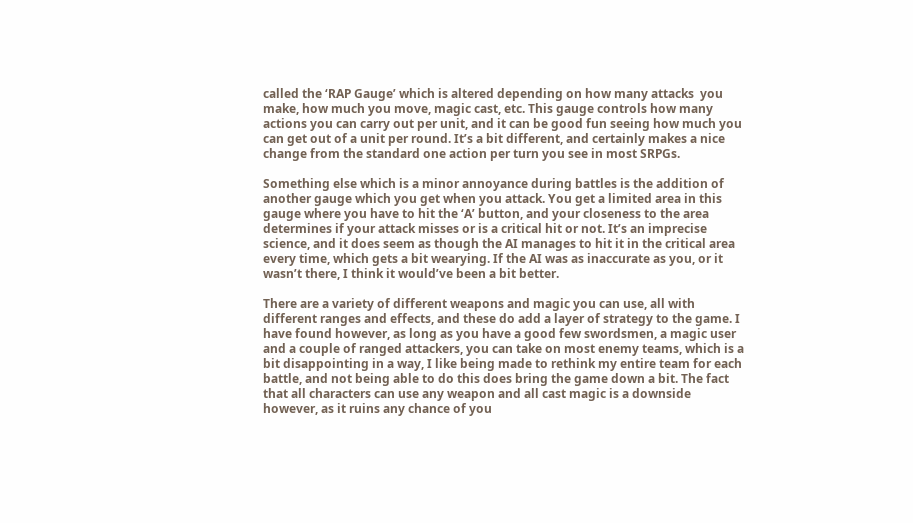called the ‘RAP Gauge’ which is altered depending on how many attacks  you make, how much you move, magic cast, etc. This gauge controls how many actions you can carry out per unit, and it can be good fun seeing how much you can get out of a unit per round. It’s a bit different, and certainly makes a nice change from the standard one action per turn you see in most SRPGs.

Something else which is a minor annoyance during battles is the addition of another gauge which you get when you attack. You get a limited area in this gauge where you have to hit the ‘A’ button, and your closeness to the area determines if your attack misses or is a critical hit or not. It’s an imprecise science, and it does seem as though the AI manages to hit it in the critical area every time, which gets a bit wearying. If the AI was as inaccurate as you, or it wasn’t there, I think it would’ve been a bit better.

There are a variety of different weapons and magic you can use, all with different ranges and effects, and these do add a layer of strategy to the game. I have found however, as long as you have a good few swordsmen, a magic user and a couple of ranged attackers, you can take on most enemy teams, which is a bit disappointing in a way, I like being made to rethink my entire team for each battle, and not being able to do this does bring the game down a bit. The fact that all characters can use any weapon and all cast magic is a downside however, as it ruins any chance of you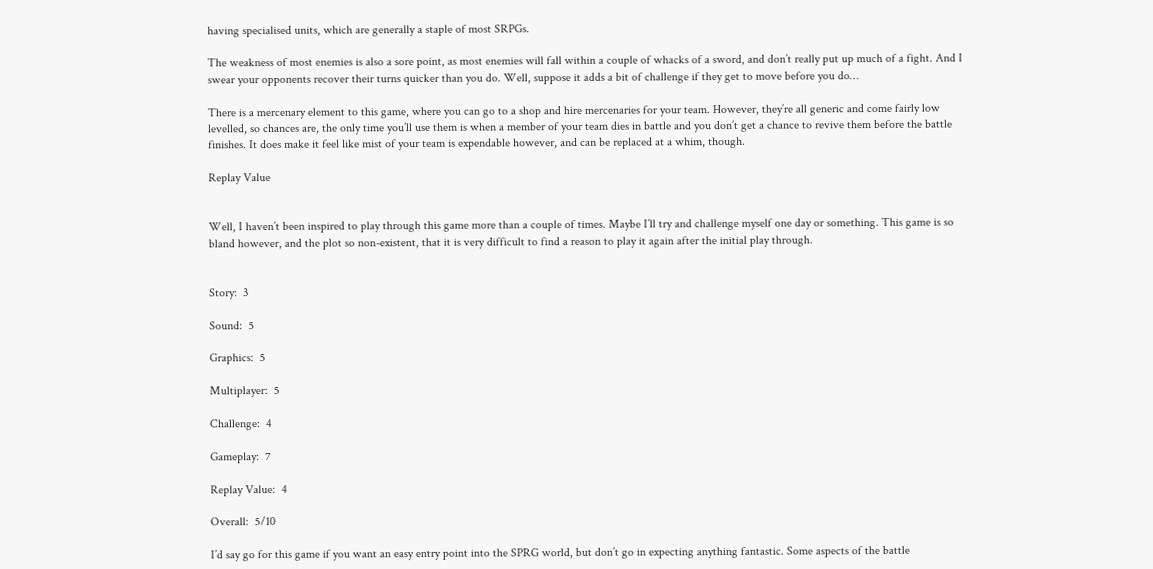having specialised units, which are generally a staple of most SRPGs.

The weakness of most enemies is also a sore point, as most enemies will fall within a couple of whacks of a sword, and don’t really put up much of a fight. And I swear your opponents recover their turns quicker than you do. Well, suppose it adds a bit of challenge if they get to move before you do…

There is a mercenary element to this game, where you can go to a shop and hire mercenaries for your team. However, they’re all generic and come fairly low levelled, so chances are, the only time you’ll use them is when a member of your team dies in battle and you don’t get a chance to revive them before the battle finishes. It does make it feel like mist of your team is expendable however, and can be replaced at a whim, though.

Replay Value


Well, I haven’t been inspired to play through this game more than a couple of times. Maybe I’ll try and challenge myself one day or something. This game is so bland however, and the plot so non-existent, that it is very difficult to find a reason to play it again after the initial play through.


Story:  3

Sound:  5

Graphics:  5

Multiplayer:  5

Challenge:  4

Gameplay:  7

Replay Value:  4

Overall:  5/10

I’d say go for this game if you want an easy entry point into the SPRG world, but don’t go in expecting anything fantastic. Some aspects of the battle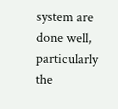system are done well, particularly the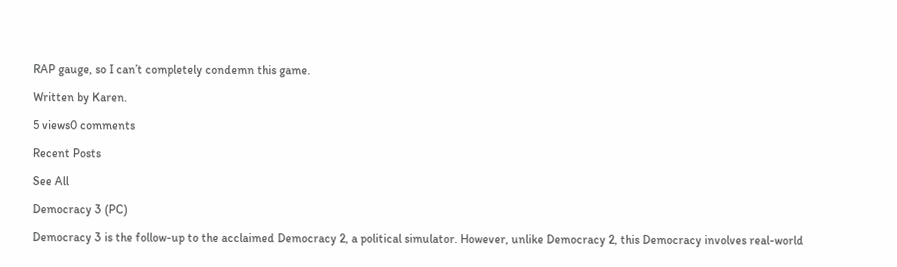RAP gauge, so I can’t completely condemn this game.

Written by Karen.

5 views0 comments

Recent Posts

See All

Democracy 3 (PC)

Democracy 3 is the follow-up to the acclaimed Democracy 2, a political simulator. However, unlike Democracy 2, this Democracy involves real-world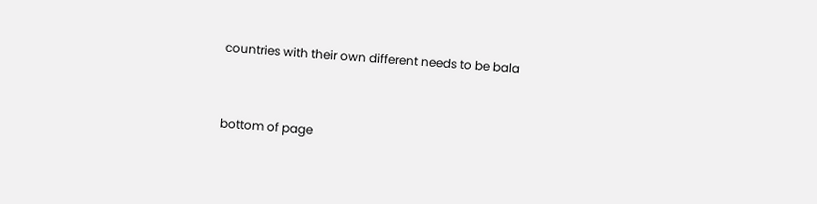countries with their own different needs to be bala


bottom of page